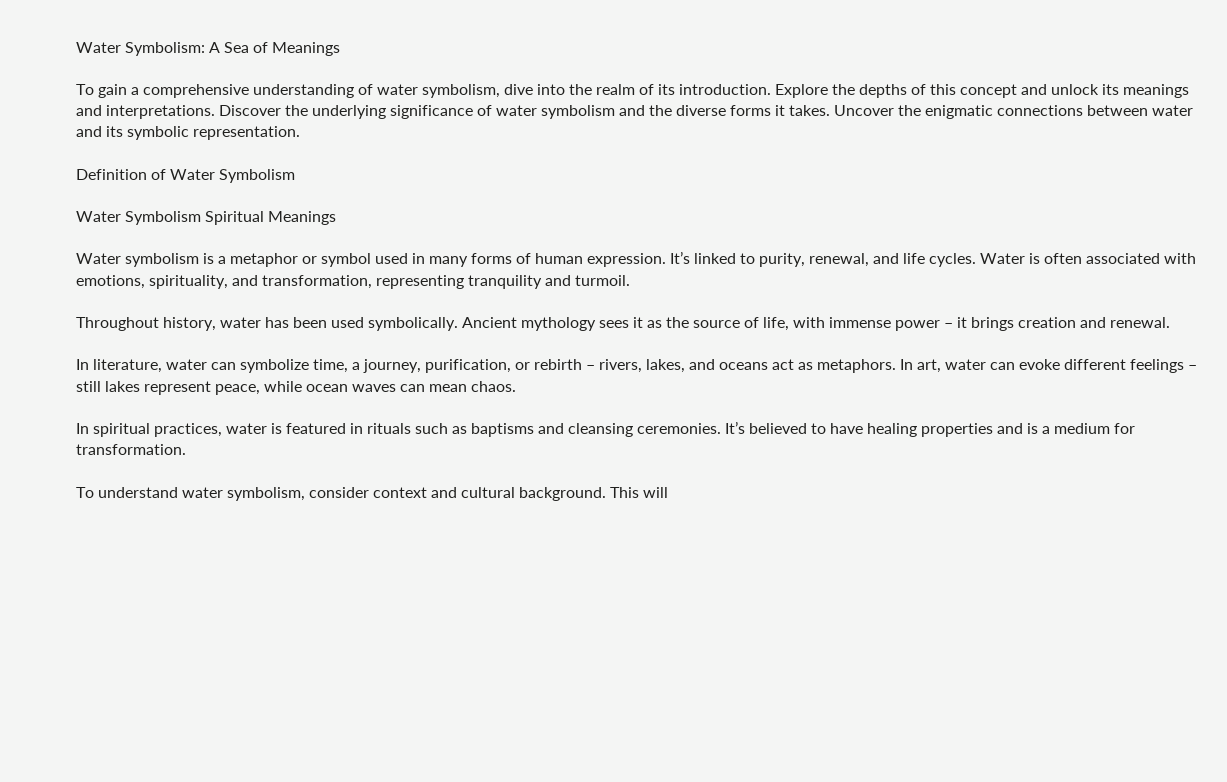Water Symbolism: A Sea of Meanings

To gain a comprehensive understanding of water symbolism, dive into the realm of its introduction. Explore the depths of this concept and unlock its meanings and interpretations. Discover the underlying significance of water symbolism and the diverse forms it takes. Uncover the enigmatic connections between water and its symbolic representation.

Definition of Water Symbolism

Water Symbolism Spiritual Meanings

Water symbolism is a metaphor or symbol used in many forms of human expression. It’s linked to purity, renewal, and life cycles. Water is often associated with emotions, spirituality, and transformation, representing tranquility and turmoil.

Throughout history, water has been used symbolically. Ancient mythology sees it as the source of life, with immense power – it brings creation and renewal.

In literature, water can symbolize time, a journey, purification, or rebirth – rivers, lakes, and oceans act as metaphors. In art, water can evoke different feelings – still lakes represent peace, while ocean waves can mean chaos.

In spiritual practices, water is featured in rituals such as baptisms and cleansing ceremonies. It’s believed to have healing properties and is a medium for transformation.

To understand water symbolism, consider context and cultural background. This will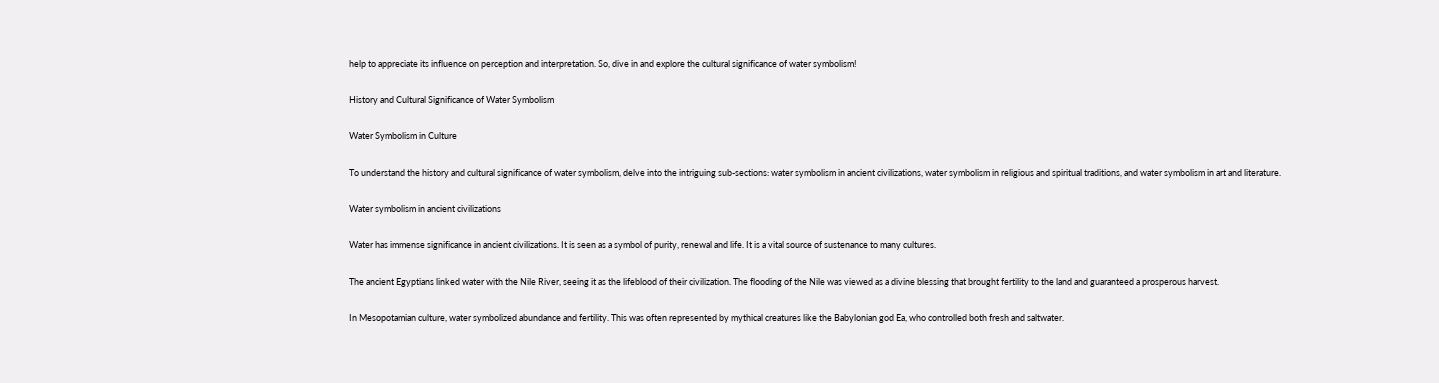help to appreciate its influence on perception and interpretation. So, dive in and explore the cultural significance of water symbolism!

History and Cultural Significance of Water Symbolism

Water Symbolism in Culture

To understand the history and cultural significance of water symbolism, delve into the intriguing sub-sections: water symbolism in ancient civilizations, water symbolism in religious and spiritual traditions, and water symbolism in art and literature.

Water symbolism in ancient civilizations

Water has immense significance in ancient civilizations. It is seen as a symbol of purity, renewal and life. It is a vital source of sustenance to many cultures.

The ancient Egyptians linked water with the Nile River, seeing it as the lifeblood of their civilization. The flooding of the Nile was viewed as a divine blessing that brought fertility to the land and guaranteed a prosperous harvest.

In Mesopotamian culture, water symbolized abundance and fertility. This was often represented by mythical creatures like the Babylonian god Ea, who controlled both fresh and saltwater.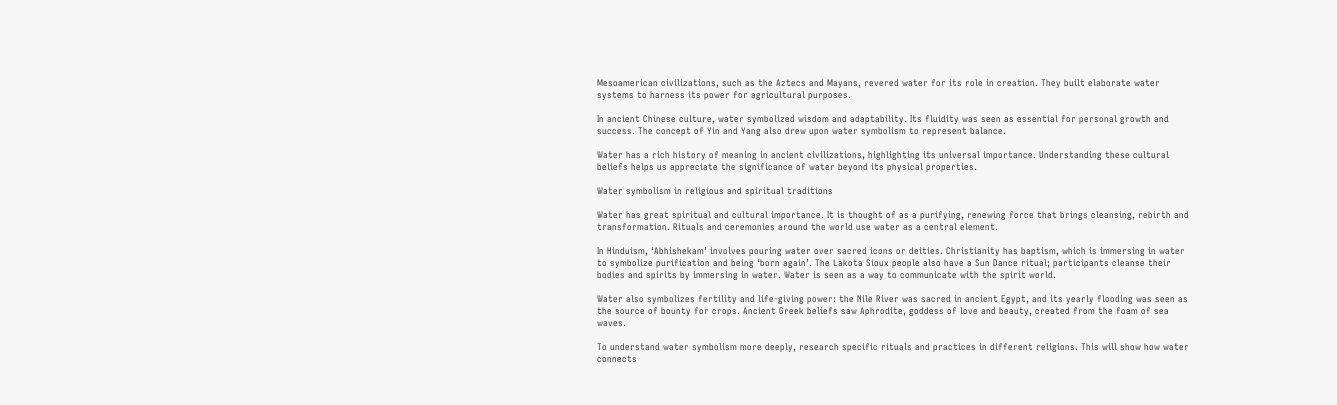Mesoamerican civilizations, such as the Aztecs and Mayans, revered water for its role in creation. They built elaborate water systems to harness its power for agricultural purposes.

In ancient Chinese culture, water symbolized wisdom and adaptability. Its fluidity was seen as essential for personal growth and success. The concept of Yin and Yang also drew upon water symbolism to represent balance.

Water has a rich history of meaning in ancient civilizations, highlighting its universal importance. Understanding these cultural beliefs helps us appreciate the significance of water beyond its physical properties.

Water symbolism in religious and spiritual traditions

Water has great spiritual and cultural importance. It is thought of as a purifying, renewing force that brings cleansing, rebirth and transformation. Rituals and ceremonies around the world use water as a central element.

In Hinduism, ‘Abhishekam’ involves pouring water over sacred icons or deities. Christianity has baptism, which is immersing in water to symbolize purification and being ‘born again’. The Lakota Sioux people also have a Sun Dance ritual; participants cleanse their bodies and spirits by immersing in water. Water is seen as a way to communicate with the spirit world.

Water also symbolizes fertility and life-giving power: the Nile River was sacred in ancient Egypt, and its yearly flooding was seen as the source of bounty for crops. Ancient Greek beliefs saw Aphrodite, goddess of love and beauty, created from the foam of sea waves.

To understand water symbolism more deeply, research specific rituals and practices in different religions. This will show how water connects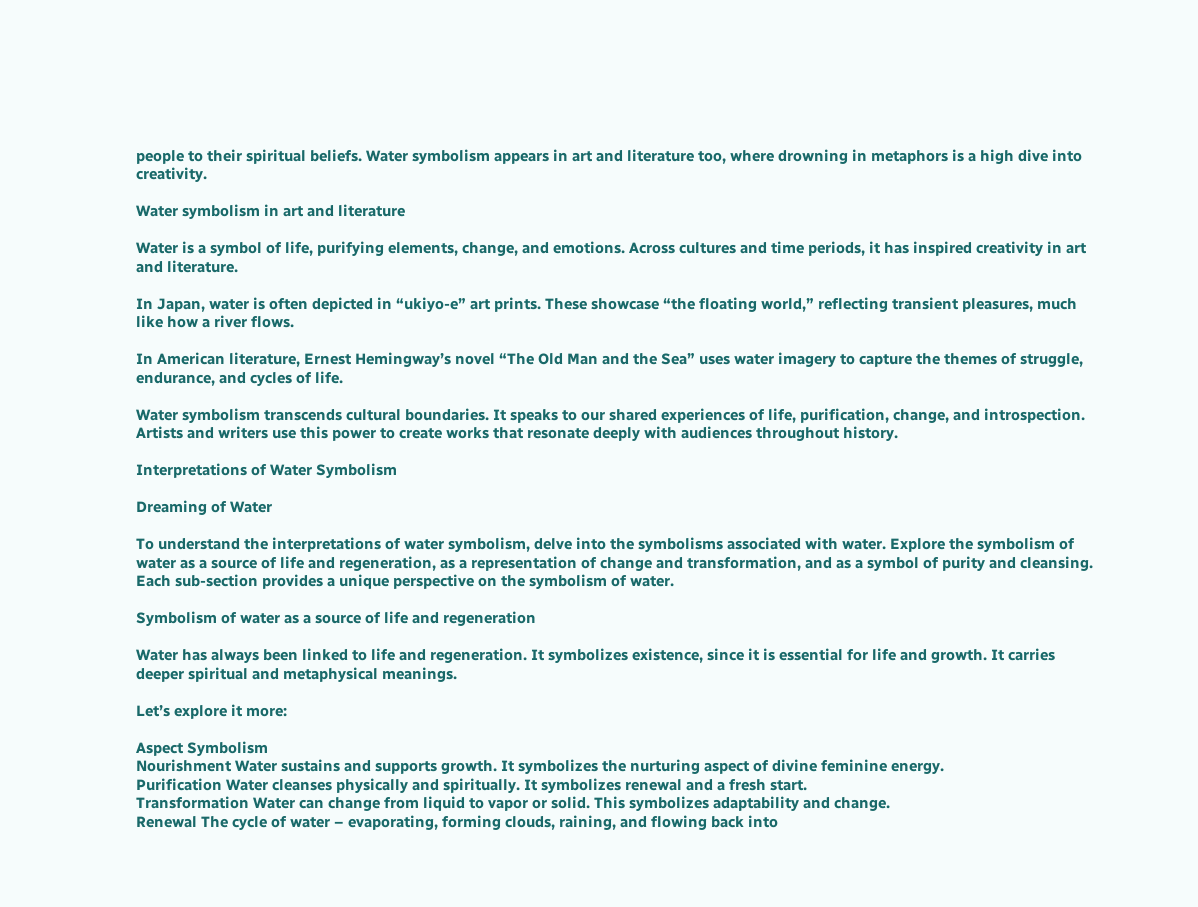people to their spiritual beliefs. Water symbolism appears in art and literature too, where drowning in metaphors is a high dive into creativity.

Water symbolism in art and literature

Water is a symbol of life, purifying elements, change, and emotions. Across cultures and time periods, it has inspired creativity in art and literature.

In Japan, water is often depicted in “ukiyo-e” art prints. These showcase “the floating world,” reflecting transient pleasures, much like how a river flows.

In American literature, Ernest Hemingway’s novel “The Old Man and the Sea” uses water imagery to capture the themes of struggle, endurance, and cycles of life.

Water symbolism transcends cultural boundaries. It speaks to our shared experiences of life, purification, change, and introspection. Artists and writers use this power to create works that resonate deeply with audiences throughout history.

Interpretations of Water Symbolism

Dreaming of Water

To understand the interpretations of water symbolism, delve into the symbolisms associated with water. Explore the symbolism of water as a source of life and regeneration, as a representation of change and transformation, and as a symbol of purity and cleansing. Each sub-section provides a unique perspective on the symbolism of water.

Symbolism of water as a source of life and regeneration

Water has always been linked to life and regeneration. It symbolizes existence, since it is essential for life and growth. It carries deeper spiritual and metaphysical meanings.

Let’s explore it more:

Aspect Symbolism
Nourishment Water sustains and supports growth. It symbolizes the nurturing aspect of divine feminine energy.
Purification Water cleanses physically and spiritually. It symbolizes renewal and a fresh start.
Transformation Water can change from liquid to vapor or solid. This symbolizes adaptability and change.
Renewal The cycle of water – evaporating, forming clouds, raining, and flowing back into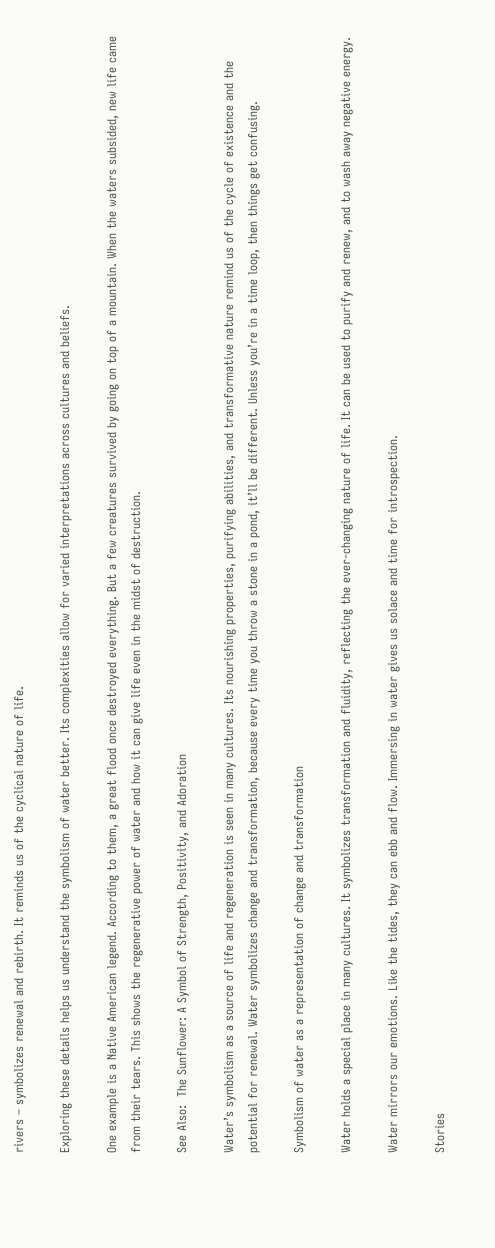rivers – symbolizes renewal and rebirth. It reminds us of the cyclical nature of life.

Exploring these details helps us understand the symbolism of water better. Its complexities allow for varied interpretations across cultures and beliefs.

One example is a Native American legend. According to them, a great flood once destroyed everything. But a few creatures survived by going on top of a mountain. When the waters subsided, new life came from their tears. This shows the regenerative power of water and how it can give life even in the midst of destruction.

See Also:  The Sunflower: A Symbol of Strength, Positivity, and Adoration

Water’s symbolism as a source of life and regeneration is seen in many cultures. Its nourishing properties, purifying abilities, and transformative nature remind us of the cycle of existence and the potential for renewal. Water symbolizes change and transformation, because every time you throw a stone in a pond, it’ll be different. Unless you’re in a time loop, then things get confusing.

Symbolism of water as a representation of change and transformation

Water holds a special place in many cultures. It symbolizes transformation and fluidity, reflecting the ever-changing nature of life. It can be used to purify and renew, and to wash away negative energy.

Water mirrors our emotions. Like the tides, they can ebb and flow. Immersing in water gives us solace and time for introspection.

Stories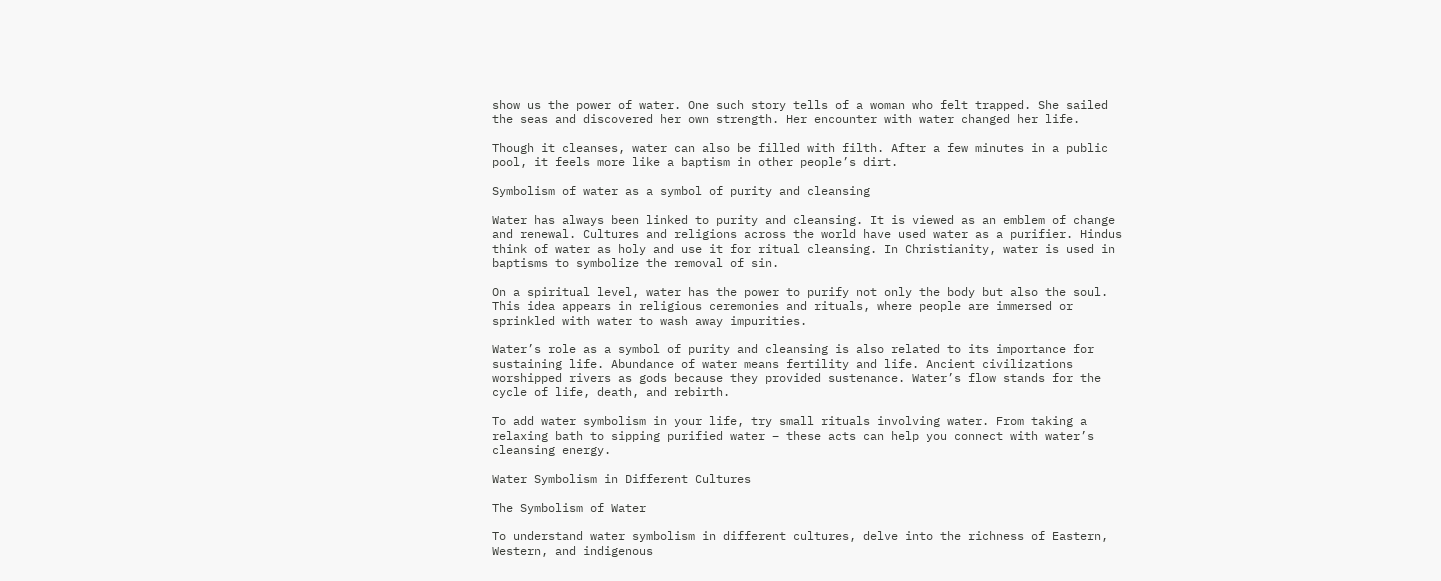show us the power of water. One such story tells of a woman who felt trapped. She sailed the seas and discovered her own strength. Her encounter with water changed her life.

Though it cleanses, water can also be filled with filth. After a few minutes in a public pool, it feels more like a baptism in other people’s dirt.

Symbolism of water as a symbol of purity and cleansing

Water has always been linked to purity and cleansing. It is viewed as an emblem of change and renewal. Cultures and religions across the world have used water as a purifier. Hindus think of water as holy and use it for ritual cleansing. In Christianity, water is used in baptisms to symbolize the removal of sin.

On a spiritual level, water has the power to purify not only the body but also the soul. This idea appears in religious ceremonies and rituals, where people are immersed or sprinkled with water to wash away impurities.

Water’s role as a symbol of purity and cleansing is also related to its importance for sustaining life. Abundance of water means fertility and life. Ancient civilizations worshipped rivers as gods because they provided sustenance. Water’s flow stands for the cycle of life, death, and rebirth.

To add water symbolism in your life, try small rituals involving water. From taking a relaxing bath to sipping purified water – these acts can help you connect with water’s cleansing energy.

Water Symbolism in Different Cultures

The Symbolism of Water

To understand water symbolism in different cultures, delve into the richness of Eastern, Western, and indigenous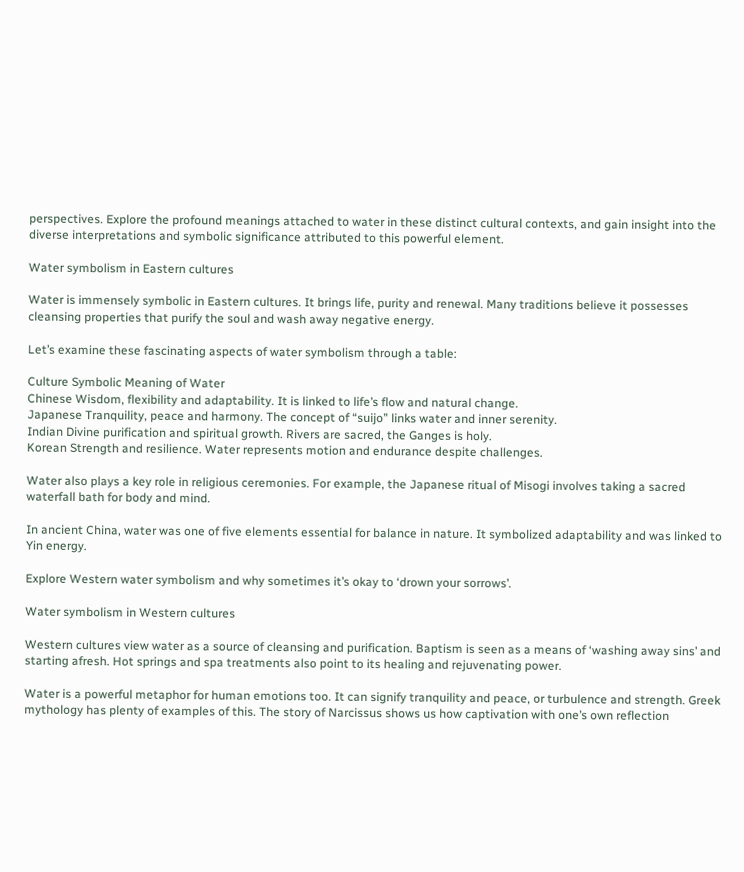perspectives. Explore the profound meanings attached to water in these distinct cultural contexts, and gain insight into the diverse interpretations and symbolic significance attributed to this powerful element.

Water symbolism in Eastern cultures

Water is immensely symbolic in Eastern cultures. It brings life, purity and renewal. Many traditions believe it possesses cleansing properties that purify the soul and wash away negative energy.

Let’s examine these fascinating aspects of water symbolism through a table:

Culture Symbolic Meaning of Water
Chinese Wisdom, flexibility and adaptability. It is linked to life’s flow and natural change.
Japanese Tranquility, peace and harmony. The concept of “suijo” links water and inner serenity.
Indian Divine purification and spiritual growth. Rivers are sacred, the Ganges is holy.
Korean Strength and resilience. Water represents motion and endurance despite challenges.

Water also plays a key role in religious ceremonies. For example, the Japanese ritual of Misogi involves taking a sacred waterfall bath for body and mind.

In ancient China, water was one of five elements essential for balance in nature. It symbolized adaptability and was linked to Yin energy.

Explore Western water symbolism and why sometimes it’s okay to ‘drown your sorrows’.

Water symbolism in Western cultures

Western cultures view water as a source of cleansing and purification. Baptism is seen as a means of ‘washing away sins’ and starting afresh. Hot springs and spa treatments also point to its healing and rejuvenating power.

Water is a powerful metaphor for human emotions too. It can signify tranquility and peace, or turbulence and strength. Greek mythology has plenty of examples of this. The story of Narcissus shows us how captivation with one’s own reflection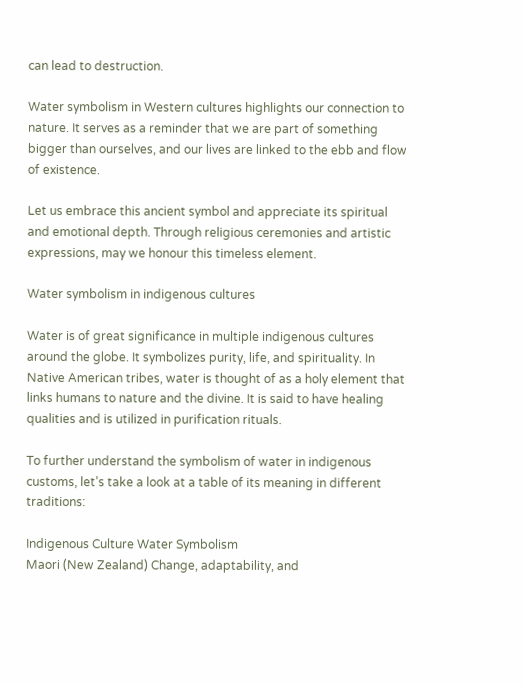can lead to destruction.

Water symbolism in Western cultures highlights our connection to nature. It serves as a reminder that we are part of something bigger than ourselves, and our lives are linked to the ebb and flow of existence.

Let us embrace this ancient symbol and appreciate its spiritual and emotional depth. Through religious ceremonies and artistic expressions, may we honour this timeless element.

Water symbolism in indigenous cultures

Water is of great significance in multiple indigenous cultures around the globe. It symbolizes purity, life, and spirituality. In Native American tribes, water is thought of as a holy element that links humans to nature and the divine. It is said to have healing qualities and is utilized in purification rituals.

To further understand the symbolism of water in indigenous customs, let’s take a look at a table of its meaning in different traditions:

Indigenous Culture Water Symbolism
Maori (New Zealand) Change, adaptability, and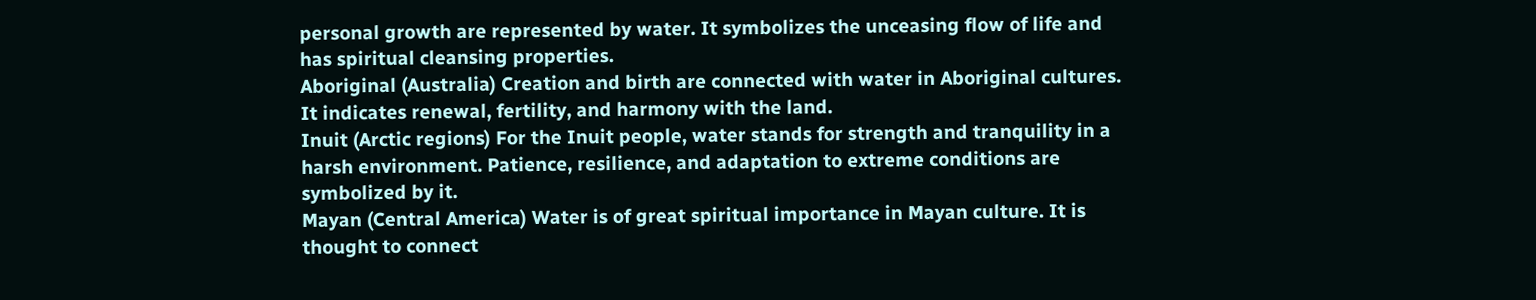personal growth are represented by water. It symbolizes the unceasing flow of life and has spiritual cleansing properties.
Aboriginal (Australia) Creation and birth are connected with water in Aboriginal cultures. It indicates renewal, fertility, and harmony with the land.
Inuit (Arctic regions) For the Inuit people, water stands for strength and tranquility in a harsh environment. Patience, resilience, and adaptation to extreme conditions are symbolized by it.
Mayan (Central America) Water is of great spiritual importance in Mayan culture. It is thought to connect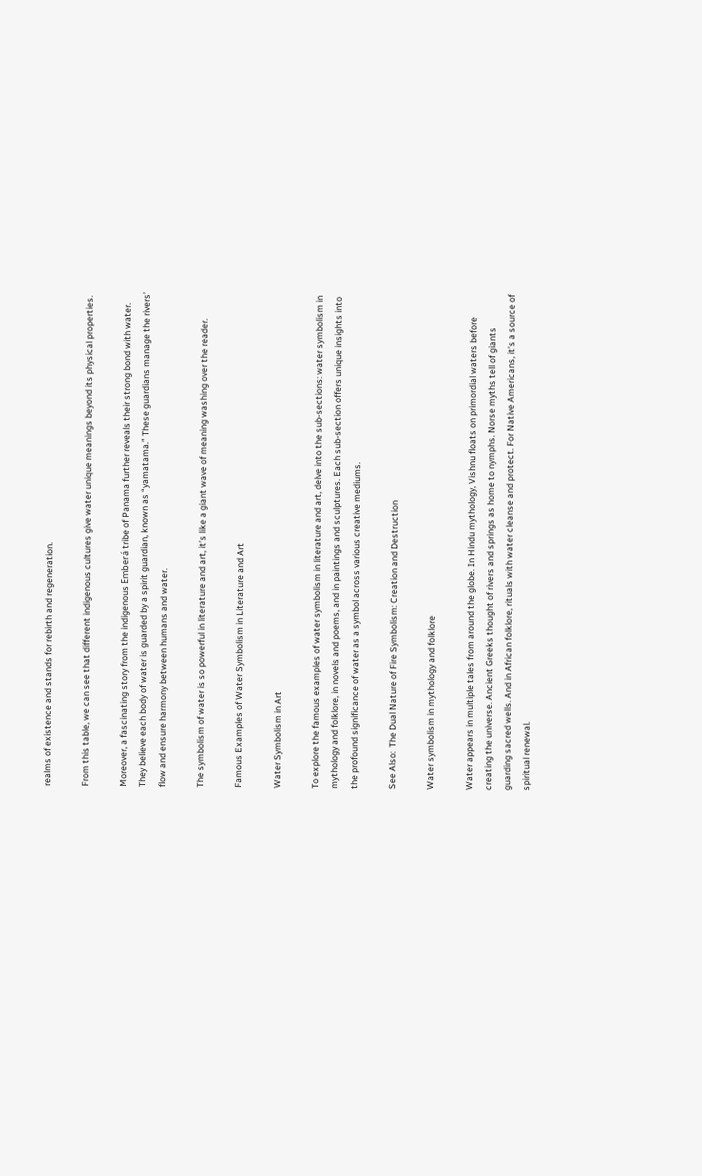realms of existence and stands for rebirth and regeneration.

From this table, we can see that different indigenous cultures give water unique meanings beyond its physical properties.

Moreover, a fascinating story from the indigenous Emberá tribe of Panama further reveals their strong bond with water. They believe each body of water is guarded by a spirit guardian, known as “yamatama.” These guardians manage the rivers’ flow and ensure harmony between humans and water.

The symbolism of water is so powerful in literature and art, it’s like a giant wave of meaning washing over the reader.

Famous Examples of Water Symbolism in Literature and Art

Water Symbolism in Art

To explore the famous examples of water symbolism in literature and art, delve into the sub-sections: water symbolism in mythology and folklore, in novels and poems, and in paintings and sculptures. Each sub-section offers unique insights into the profound significance of water as a symbol across various creative mediums.

See Also:  The Dual Nature of Fire Symbolism: Creation and Destruction

Water symbolism in mythology and folklore

Water appears in multiple tales from around the globe. In Hindu mythology, Vishnu floats on primordial waters before creating the universe. Ancient Greeks thought of rivers and springs as home to nymphs. Norse myths tell of giants guarding sacred wells. And in African folklore, rituals with water cleanse and protect. For Native Americans, it’s a source of spiritual renewal.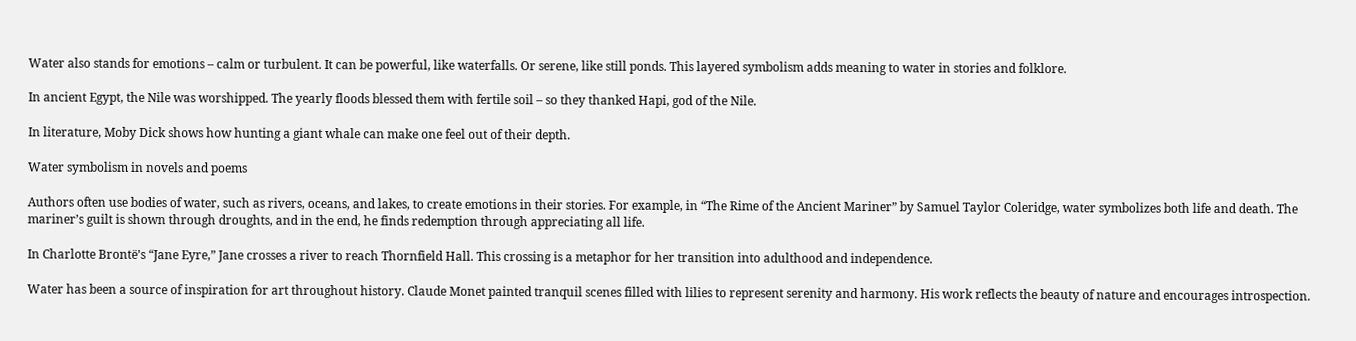Water also stands for emotions – calm or turbulent. It can be powerful, like waterfalls. Or serene, like still ponds. This layered symbolism adds meaning to water in stories and folklore.

In ancient Egypt, the Nile was worshipped. The yearly floods blessed them with fertile soil – so they thanked Hapi, god of the Nile.

In literature, Moby Dick shows how hunting a giant whale can make one feel out of their depth.

Water symbolism in novels and poems

Authors often use bodies of water, such as rivers, oceans, and lakes, to create emotions in their stories. For example, in “The Rime of the Ancient Mariner” by Samuel Taylor Coleridge, water symbolizes both life and death. The mariner’s guilt is shown through droughts, and in the end, he finds redemption through appreciating all life.

In Charlotte Brontë’s “Jane Eyre,” Jane crosses a river to reach Thornfield Hall. This crossing is a metaphor for her transition into adulthood and independence.

Water has been a source of inspiration for art throughout history. Claude Monet painted tranquil scenes filled with lilies to represent serenity and harmony. His work reflects the beauty of nature and encourages introspection.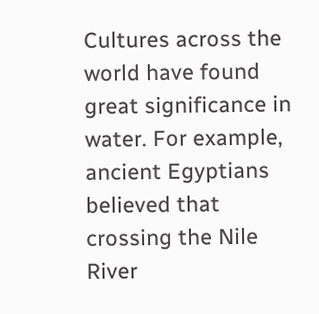Cultures across the world have found great significance in water. For example, ancient Egyptians believed that crossing the Nile River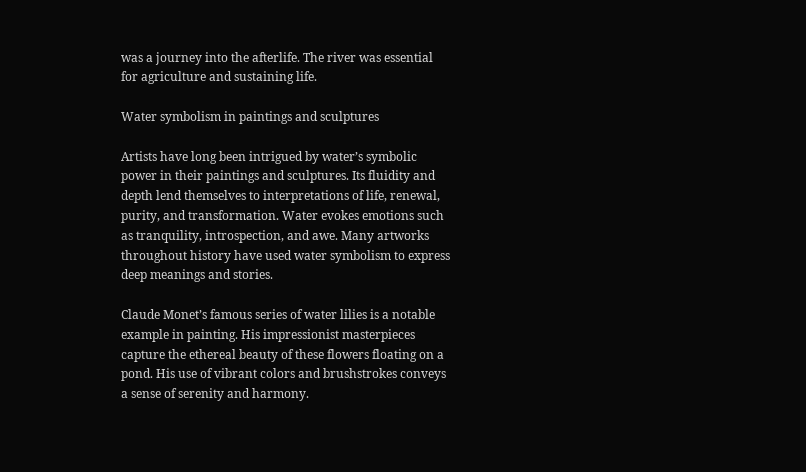was a journey into the afterlife. The river was essential for agriculture and sustaining life.

Water symbolism in paintings and sculptures

Artists have long been intrigued by water’s symbolic power in their paintings and sculptures. Its fluidity and depth lend themselves to interpretations of life, renewal, purity, and transformation. Water evokes emotions such as tranquility, introspection, and awe. Many artworks throughout history have used water symbolism to express deep meanings and stories.

Claude Monet’s famous series of water lilies is a notable example in painting. His impressionist masterpieces capture the ethereal beauty of these flowers floating on a pond. His use of vibrant colors and brushstrokes conveys a sense of serenity and harmony.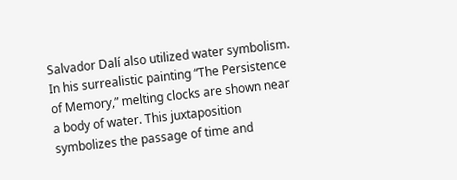Salvador Dalí also utilized water symbolism. In his surrealistic painting “The Persistence of Memory,” melting clocks are shown near a body of water. This juxtaposition symbolizes the passage of time and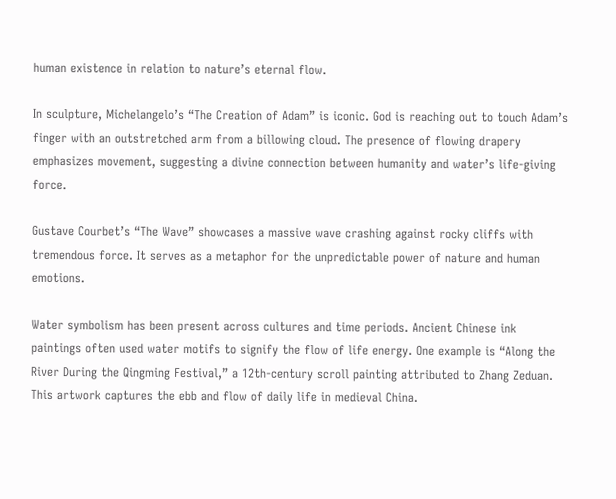human existence in relation to nature’s eternal flow.

In sculpture, Michelangelo’s “The Creation of Adam” is iconic. God is reaching out to touch Adam’s finger with an outstretched arm from a billowing cloud. The presence of flowing drapery emphasizes movement, suggesting a divine connection between humanity and water’s life-giving force.

Gustave Courbet’s “The Wave” showcases a massive wave crashing against rocky cliffs with tremendous force. It serves as a metaphor for the unpredictable power of nature and human emotions.

Water symbolism has been present across cultures and time periods. Ancient Chinese ink paintings often used water motifs to signify the flow of life energy. One example is “Along the River During the Qingming Festival,” a 12th-century scroll painting attributed to Zhang Zeduan. This artwork captures the ebb and flow of daily life in medieval China.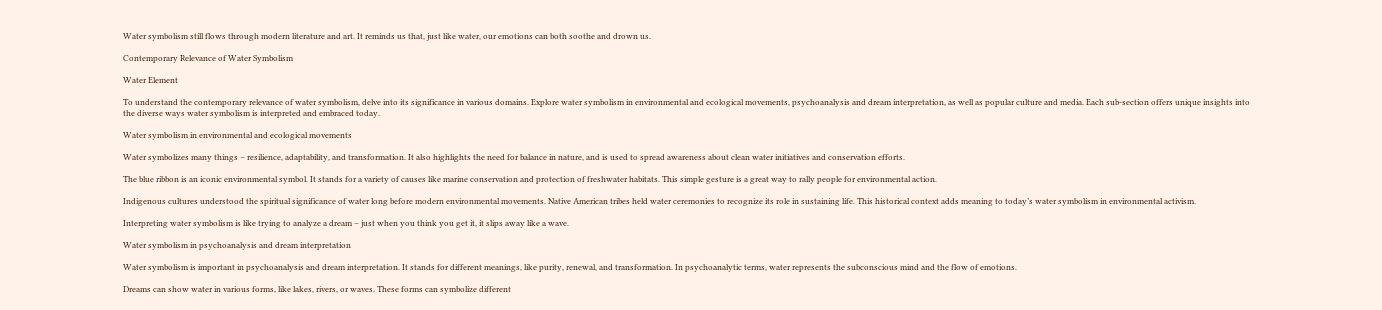Water symbolism still flows through modern literature and art. It reminds us that, just like water, our emotions can both soothe and drown us.

Contemporary Relevance of Water Symbolism

Water Element

To understand the contemporary relevance of water symbolism, delve into its significance in various domains. Explore water symbolism in environmental and ecological movements, psychoanalysis and dream interpretation, as well as popular culture and media. Each sub-section offers unique insights into the diverse ways water symbolism is interpreted and embraced today.

Water symbolism in environmental and ecological movements

Water symbolizes many things – resilience, adaptability, and transformation. It also highlights the need for balance in nature, and is used to spread awareness about clean water initiatives and conservation efforts.

The blue ribbon is an iconic environmental symbol. It stands for a variety of causes like marine conservation and protection of freshwater habitats. This simple gesture is a great way to rally people for environmental action.

Indigenous cultures understood the spiritual significance of water long before modern environmental movements. Native American tribes held water ceremonies to recognize its role in sustaining life. This historical context adds meaning to today’s water symbolism in environmental activism.

Interpreting water symbolism is like trying to analyze a dream – just when you think you get it, it slips away like a wave.

Water symbolism in psychoanalysis and dream interpretation

Water symbolism is important in psychoanalysis and dream interpretation. It stands for different meanings, like purity, renewal, and transformation. In psychoanalytic terms, water represents the subconscious mind and the flow of emotions.

Dreams can show water in various forms, like lakes, rivers, or waves. These forms can symbolize different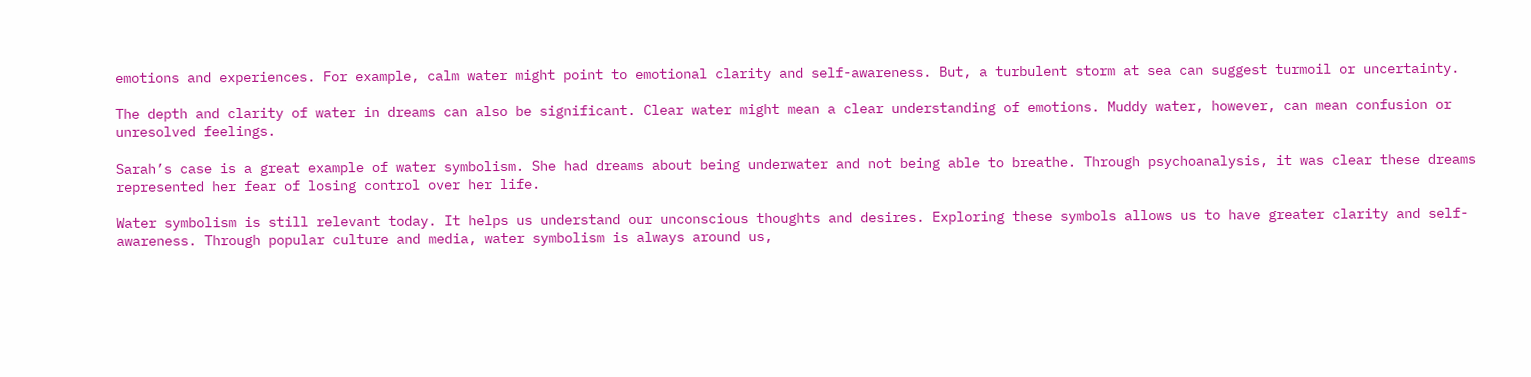emotions and experiences. For example, calm water might point to emotional clarity and self-awareness. But, a turbulent storm at sea can suggest turmoil or uncertainty.

The depth and clarity of water in dreams can also be significant. Clear water might mean a clear understanding of emotions. Muddy water, however, can mean confusion or unresolved feelings.

Sarah’s case is a great example of water symbolism. She had dreams about being underwater and not being able to breathe. Through psychoanalysis, it was clear these dreams represented her fear of losing control over her life.

Water symbolism is still relevant today. It helps us understand our unconscious thoughts and desires. Exploring these symbols allows us to have greater clarity and self-awareness. Through popular culture and media, water symbolism is always around us,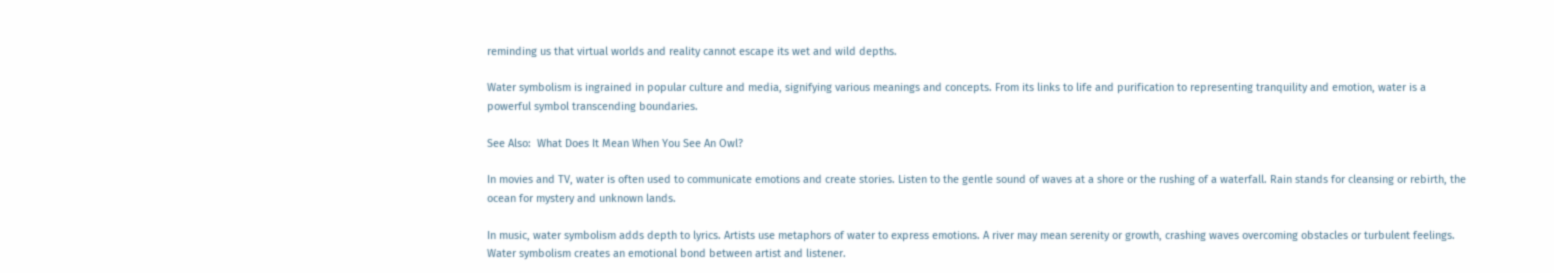reminding us that virtual worlds and reality cannot escape its wet and wild depths.

Water symbolism is ingrained in popular culture and media, signifying various meanings and concepts. From its links to life and purification to representing tranquility and emotion, water is a powerful symbol transcending boundaries.

See Also:  What Does It Mean When You See An Owl?

In movies and TV, water is often used to communicate emotions and create stories. Listen to the gentle sound of waves at a shore or the rushing of a waterfall. Rain stands for cleansing or rebirth, the ocean for mystery and unknown lands.

In music, water symbolism adds depth to lyrics. Artists use metaphors of water to express emotions. A river may mean serenity or growth, crashing waves overcoming obstacles or turbulent feelings. Water symbolism creates an emotional bond between artist and listener.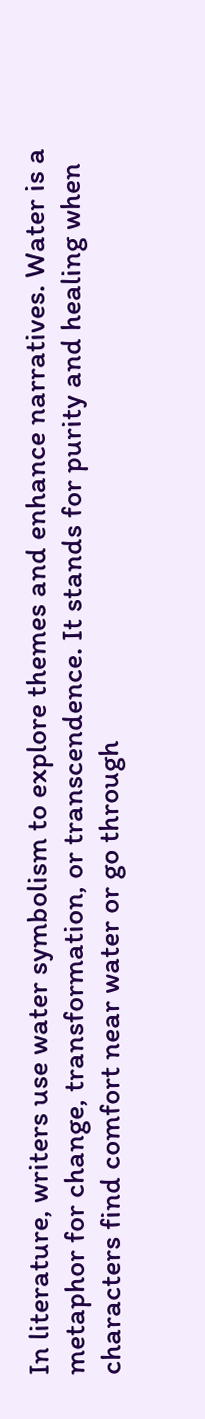In literature, writers use water symbolism to explore themes and enhance narratives. Water is a metaphor for change, transformation, or transcendence. It stands for purity and healing when characters find comfort near water or go through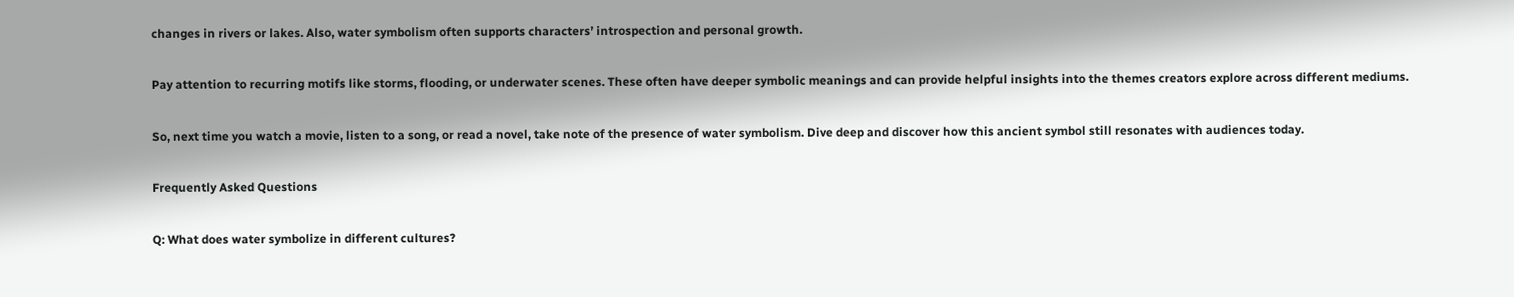changes in rivers or lakes. Also, water symbolism often supports characters’ introspection and personal growth.

Pay attention to recurring motifs like storms, flooding, or underwater scenes. These often have deeper symbolic meanings and can provide helpful insights into the themes creators explore across different mediums.

So, next time you watch a movie, listen to a song, or read a novel, take note of the presence of water symbolism. Dive deep and discover how this ancient symbol still resonates with audiences today.

Frequently Asked Questions

Q: What does water symbolize in different cultures?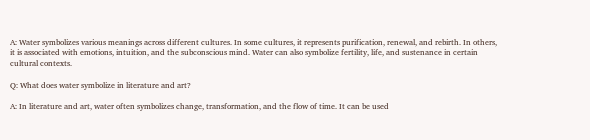A: Water symbolizes various meanings across different cultures. In some cultures, it represents purification, renewal, and rebirth. In others, it is associated with emotions, intuition, and the subconscious mind. Water can also symbolize fertility, life, and sustenance in certain cultural contexts.

Q: What does water symbolize in literature and art?

A: In literature and art, water often symbolizes change, transformation, and the flow of time. It can be used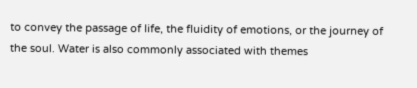to convey the passage of life, the fluidity of emotions, or the journey of the soul. Water is also commonly associated with themes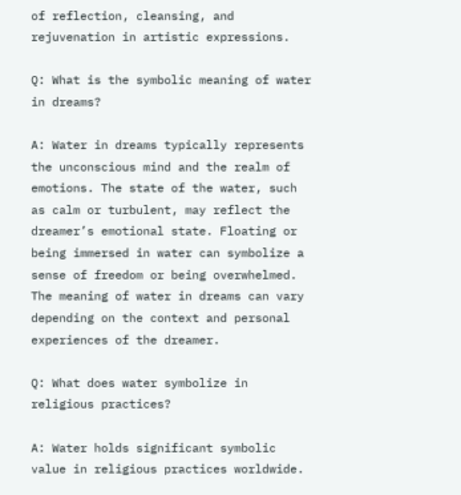of reflection, cleansing, and rejuvenation in artistic expressions.

Q: What is the symbolic meaning of water in dreams?

A: Water in dreams typically represents the unconscious mind and the realm of emotions. The state of the water, such as calm or turbulent, may reflect the dreamer’s emotional state. Floating or being immersed in water can symbolize a sense of freedom or being overwhelmed. The meaning of water in dreams can vary depending on the context and personal experiences of the dreamer.

Q: What does water symbolize in religious practices?

A: Water holds significant symbolic value in religious practices worldwide.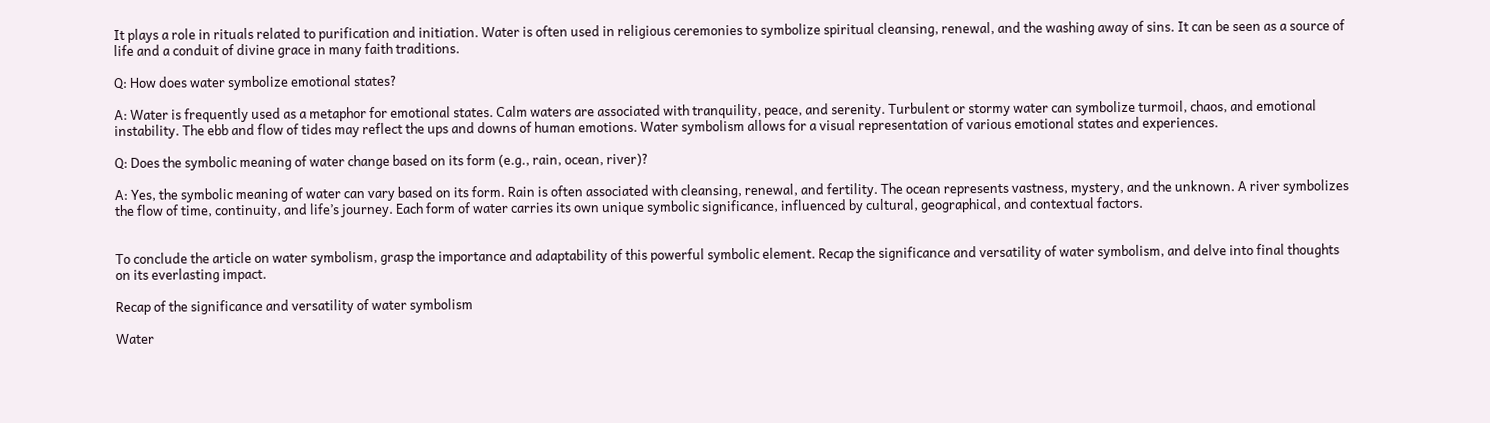It plays a role in rituals related to purification and initiation. Water is often used in religious ceremonies to symbolize spiritual cleansing, renewal, and the washing away of sins. It can be seen as a source of life and a conduit of divine grace in many faith traditions.

Q: How does water symbolize emotional states?

A: Water is frequently used as a metaphor for emotional states. Calm waters are associated with tranquility, peace, and serenity. Turbulent or stormy water can symbolize turmoil, chaos, and emotional instability. The ebb and flow of tides may reflect the ups and downs of human emotions. Water symbolism allows for a visual representation of various emotional states and experiences.

Q: Does the symbolic meaning of water change based on its form (e.g., rain, ocean, river)?

A: Yes, the symbolic meaning of water can vary based on its form. Rain is often associated with cleansing, renewal, and fertility. The ocean represents vastness, mystery, and the unknown. A river symbolizes the flow of time, continuity, and life’s journey. Each form of water carries its own unique symbolic significance, influenced by cultural, geographical, and contextual factors.


To conclude the article on water symbolism, grasp the importance and adaptability of this powerful symbolic element. Recap the significance and versatility of water symbolism, and delve into final thoughts on its everlasting impact.

Recap of the significance and versatility of water symbolism

Water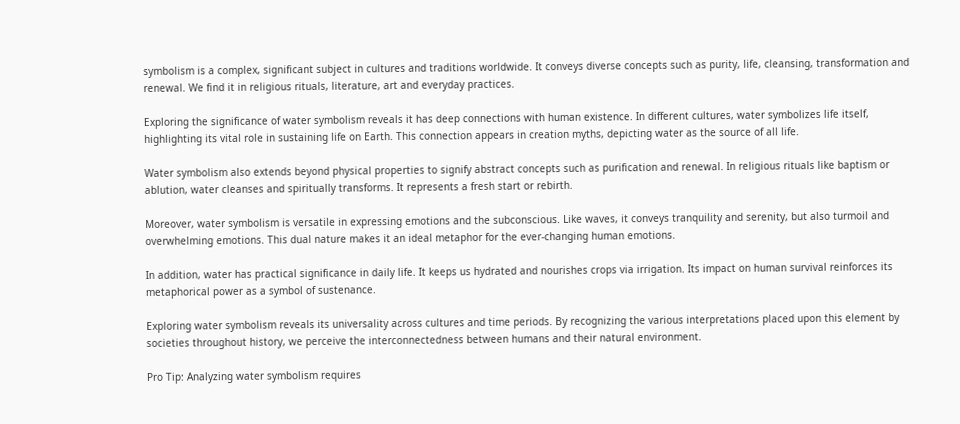symbolism is a complex, significant subject in cultures and traditions worldwide. It conveys diverse concepts such as purity, life, cleansing, transformation and renewal. We find it in religious rituals, literature, art and everyday practices.

Exploring the significance of water symbolism reveals it has deep connections with human existence. In different cultures, water symbolizes life itself, highlighting its vital role in sustaining life on Earth. This connection appears in creation myths, depicting water as the source of all life.

Water symbolism also extends beyond physical properties to signify abstract concepts such as purification and renewal. In religious rituals like baptism or ablution, water cleanses and spiritually transforms. It represents a fresh start or rebirth.

Moreover, water symbolism is versatile in expressing emotions and the subconscious. Like waves, it conveys tranquility and serenity, but also turmoil and overwhelming emotions. This dual nature makes it an ideal metaphor for the ever-changing human emotions.

In addition, water has practical significance in daily life. It keeps us hydrated and nourishes crops via irrigation. Its impact on human survival reinforces its metaphorical power as a symbol of sustenance.

Exploring water symbolism reveals its universality across cultures and time periods. By recognizing the various interpretations placed upon this element by societies throughout history, we perceive the interconnectedness between humans and their natural environment.

Pro Tip: Analyzing water symbolism requires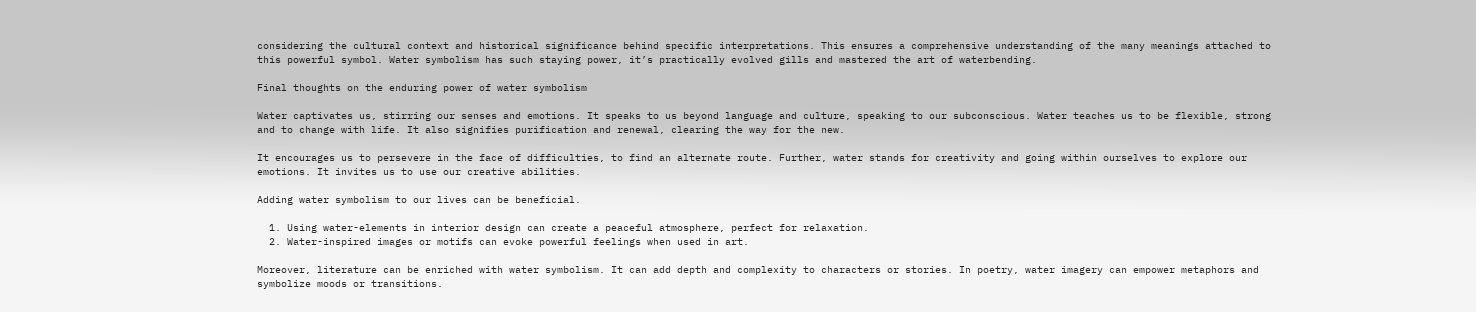considering the cultural context and historical significance behind specific interpretations. This ensures a comprehensive understanding of the many meanings attached to this powerful symbol. Water symbolism has such staying power, it’s practically evolved gills and mastered the art of waterbending.

Final thoughts on the enduring power of water symbolism

Water captivates us, stirring our senses and emotions. It speaks to us beyond language and culture, speaking to our subconscious. Water teaches us to be flexible, strong and to change with life. It also signifies purification and renewal, clearing the way for the new.

It encourages us to persevere in the face of difficulties, to find an alternate route. Further, water stands for creativity and going within ourselves to explore our emotions. It invites us to use our creative abilities.

Adding water symbolism to our lives can be beneficial.

  1. Using water-elements in interior design can create a peaceful atmosphere, perfect for relaxation.
  2. Water-inspired images or motifs can evoke powerful feelings when used in art.

Moreover, literature can be enriched with water symbolism. It can add depth and complexity to characters or stories. In poetry, water imagery can empower metaphors and symbolize moods or transitions.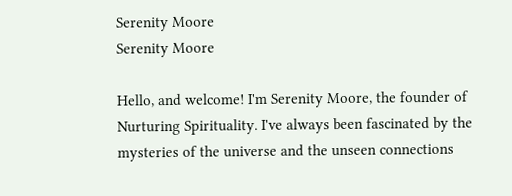Serenity Moore
Serenity Moore

Hello, and welcome! I'm Serenity Moore, the founder of Nurturing Spirituality. I've always been fascinated by the mysteries of the universe and the unseen connections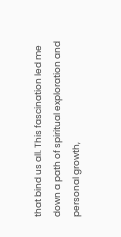that bind us all. This fascination led me down a path of spiritual exploration and personal growth,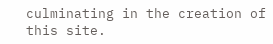culminating in the creation of this site.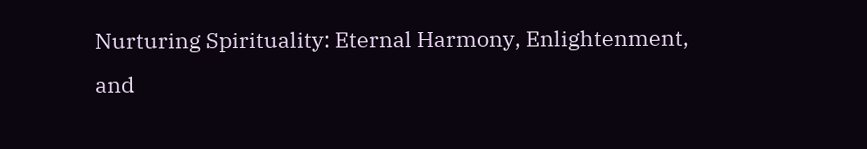Nurturing Spirituality: Eternal Harmony, Enlightenment, and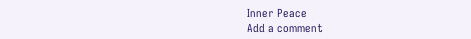Inner Peace
Add a comment